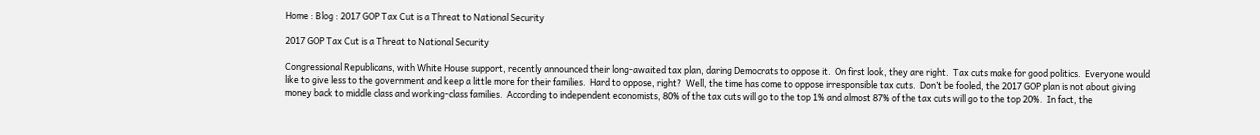Home : Blog : 2017 GOP Tax Cut is a Threat to National Security

2017 GOP Tax Cut is a Threat to National Security

Congressional Republicans, with White House support, recently announced their long-awaited tax plan, daring Democrats to oppose it.  On first look, they are right.  Tax cuts make for good politics.  Everyone would like to give less to the government and keep a little more for their families.  Hard to oppose, right?  Well, the time has come to oppose irresponsible tax cuts.  Don’t be fooled, the 2017 GOP plan is not about giving money back to middle class and working-class families.  According to independent economists, 80% of the tax cuts will go to the top 1% and almost 87% of the tax cuts will go to the top 20%.  In fact, the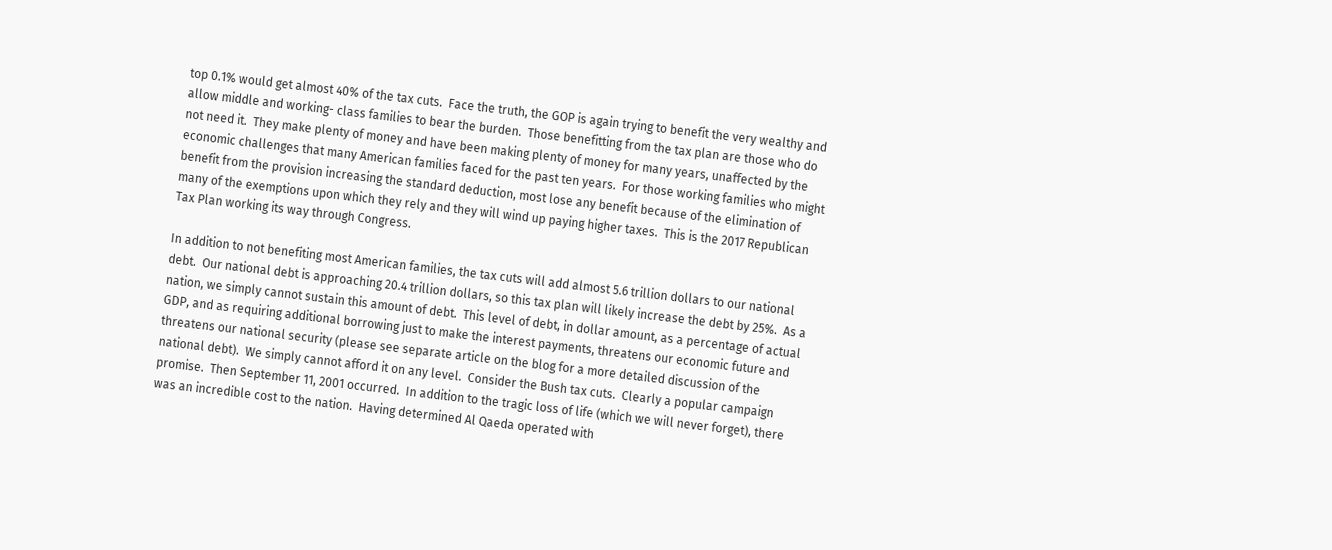top 0.1% would get almost 40% of the tax cuts.  Face the truth, the GOP is again trying to benefit the very wealthy and allow middle and working- class families to bear the burden.  Those benefitting from the tax plan are those who do not need it.  They make plenty of money and have been making plenty of money for many years, unaffected by the economic challenges that many American families faced for the past ten years.  For those working families who might benefit from the provision increasing the standard deduction, most lose any benefit because of the elimination of many of the exemptions upon which they rely and they will wind up paying higher taxes.  This is the 2017 Republican Tax Plan working its way through Congress.

In addition to not benefiting most American families, the tax cuts will add almost 5.6 trillion dollars to our national debt.  Our national debt is approaching 20.4 trillion dollars, so this tax plan will likely increase the debt by 25%.  As a nation, we simply cannot sustain this amount of debt.  This level of debt, in dollar amount, as a percentage of actual GDP, and as requiring additional borrowing just to make the interest payments, threatens our economic future and threatens our national security (please see separate article on the blog for a more detailed discussion of the national debt).  We simply cannot afford it on any level.  Consider the Bush tax cuts.  Clearly a popular campaign promise.  Then September 11, 2001 occurred.  In addition to the tragic loss of life (which we will never forget), there was an incredible cost to the nation.  Having determined Al Qaeda operated with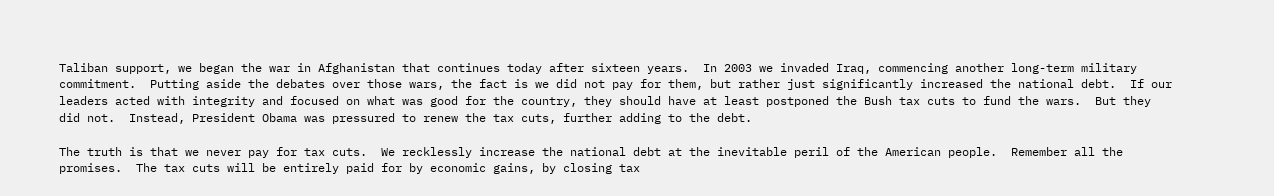Taliban support, we began the war in Afghanistan that continues today after sixteen years.  In 2003 we invaded Iraq, commencing another long-term military commitment.  Putting aside the debates over those wars, the fact is we did not pay for them, but rather just significantly increased the national debt.  If our leaders acted with integrity and focused on what was good for the country, they should have at least postponed the Bush tax cuts to fund the wars.  But they did not.  Instead, President Obama was pressured to renew the tax cuts, further adding to the debt.

The truth is that we never pay for tax cuts.  We recklessly increase the national debt at the inevitable peril of the American people.  Remember all the promises.  The tax cuts will be entirely paid for by economic gains, by closing tax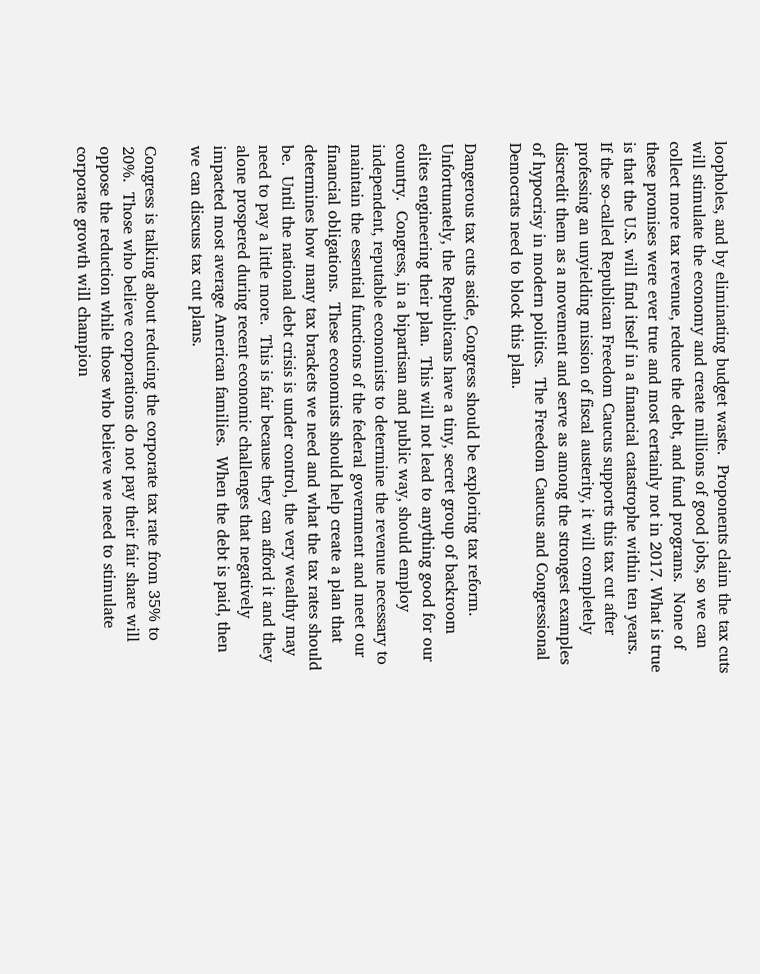loopholes, and by eliminating budget waste.  Proponents claim the tax cuts will stimulate the economy and create millions of good jobs, so we can collect more tax revenue, reduce the debt, and fund programs.  None of these promises were ever true and most certainly not in 2017. What is true is that the U.S. will find itself in a financial catastrophe within ten years.  If the so-called Republican Freedom Caucus supports this tax cut after professing an unyielding mission of fiscal austerity, it will completely discredit them as a movement and serve as among the strongest examples of hypocrisy in modern politics.  The Freedom Caucus and Congressional Democrats need to block this plan.

Dangerous tax cuts aside, Congress should be exploring tax reform.  Unfortunately, the Republicans have a tiny, secret group of backroom elites engineering their plan.  This will not lead to anything good for our country.  Congress, in a bipartisan and public way, should employ independent, reputable economists to determine the revenue necessary to maintain the essential functions of the federal government and meet our financial obligations.  These economists should help create a plan that determines how many tax brackets we need and what the tax rates should be.  Until the national debt crisis is under control, the very wealthy may need to pay a little more.  This is fair because they can afford it and they alone prospered during recent economic challenges that negatively impacted most average American families.  When the debt is paid, then we can discuss tax cut plans.

Congress is talking about reducing the corporate tax rate from 35% to 20%.  Those who believe corporations do not pay their fair share will oppose the reduction while those who believe we need to stimulate corporate growth will champion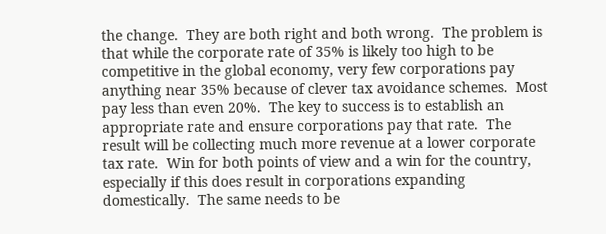the change.  They are both right and both wrong.  The problem is that while the corporate rate of 35% is likely too high to be competitive in the global economy, very few corporations pay anything near 35% because of clever tax avoidance schemes.  Most pay less than even 20%.  The key to success is to establish an appropriate rate and ensure corporations pay that rate.  The result will be collecting much more revenue at a lower corporate tax rate.  Win for both points of view and a win for the country, especially if this does result in corporations expanding domestically.  The same needs to be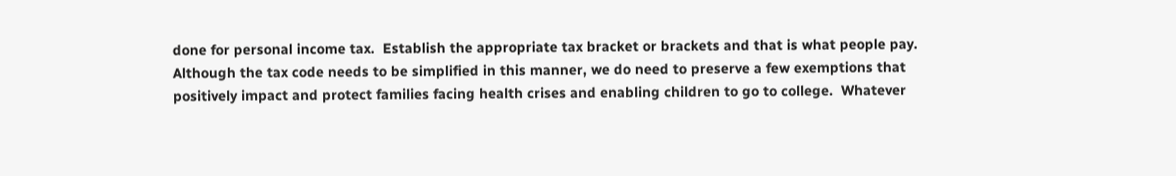done for personal income tax.  Establish the appropriate tax bracket or brackets and that is what people pay.  Although the tax code needs to be simplified in this manner, we do need to preserve a few exemptions that positively impact and protect families facing health crises and enabling children to go to college.  Whatever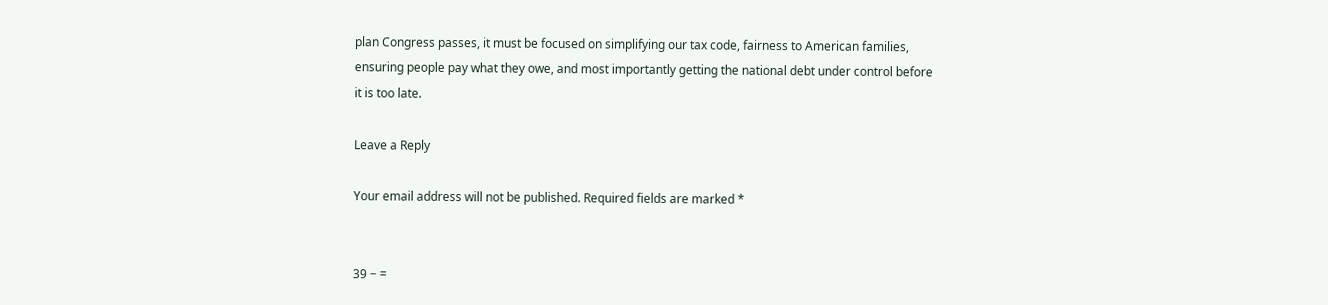plan Congress passes, it must be focused on simplifying our tax code, fairness to American families, ensuring people pay what they owe, and most importantly getting the national debt under control before it is too late.

Leave a Reply

Your email address will not be published. Required fields are marked *


39 − =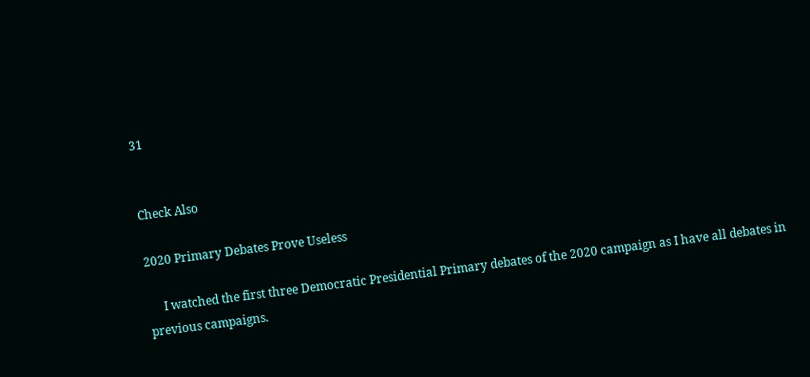31


Check Also

2020 Primary Debates Prove Useless

     I watched the first three Democratic Presidential Primary debates of the 2020 campaign as I have all debates in previous campaigns.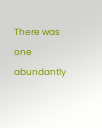There was one abundantly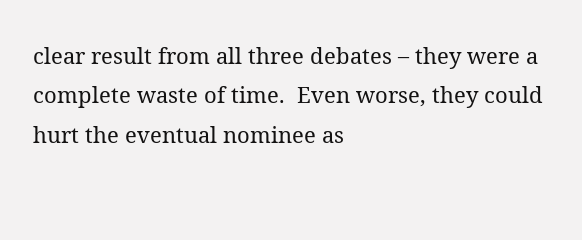clear result from all three debates – they were a complete waste of time.  Even worse, they could hurt the eventual nominee as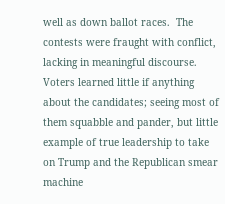well as down ballot races.  The contests were fraught with conflict, lacking in meaningful discourse.  Voters learned little if anything about the candidates; seeing most of them squabble and pander, but little example of true leadership to take on Trump and the Republican smear machine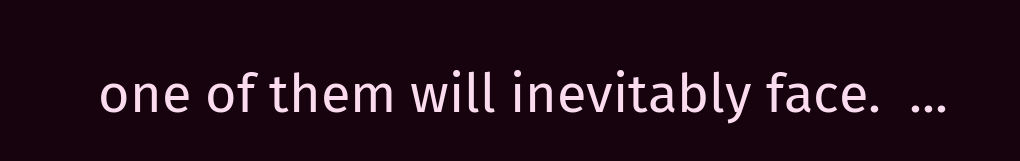one of them will inevitably face.  ...